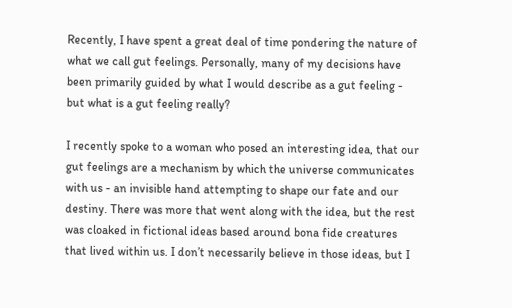Recently, I have spent a great deal of time pondering the nature of what we call gut feelings. Personally, many of my decisions have been primarily guided by what I would describe as a gut feeling - but what is a gut feeling really?

I recently spoke to a woman who posed an interesting idea, that our gut feelings are a mechanism by which the universe communicates with us - an invisible hand attempting to shape our fate and our destiny. There was more that went along with the idea, but the rest was cloaked in fictional ideas based around bona fide creatures that lived within us. I don’t necessarily believe in those ideas, but I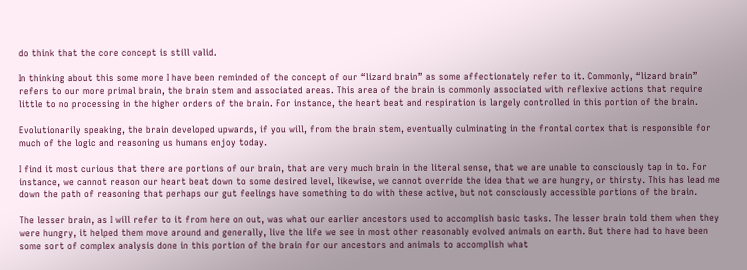do think that the core concept is still valid.

In thinking about this some more I have been reminded of the concept of our “lizard brain” as some affectionately refer to it. Commonly, “lizard brain” refers to our more primal brain, the brain stem and associated areas. This area of the brain is commonly associated with reflexive actions that require little to no processing in the higher orders of the brain. For instance, the heart beat and respiration is largely controlled in this portion of the brain.

Evolutionarily speaking, the brain developed upwards, if you will, from the brain stem, eventually culminating in the frontal cortex that is responsible for much of the logic and reasoning us humans enjoy today.

I find it most curious that there are portions of our brain, that are very much brain in the literal sense, that we are unable to consciously tap in to. For instance, we cannot reason our heart beat down to some desired level, likewise, we cannot override the idea that we are hungry, or thirsty. This has lead me down the path of reasoning that perhaps our gut feelings have something to do with these active, but not consciously accessible portions of the brain.

The lesser brain, as I will refer to it from here on out, was what our earlier ancestors used to accomplish basic tasks. The lesser brain told them when they were hungry, it helped them move around and generally, live the life we see in most other reasonably evolved animals on earth. But there had to have been some sort of complex analysis done in this portion of the brain for our ancestors and animals to accomplish what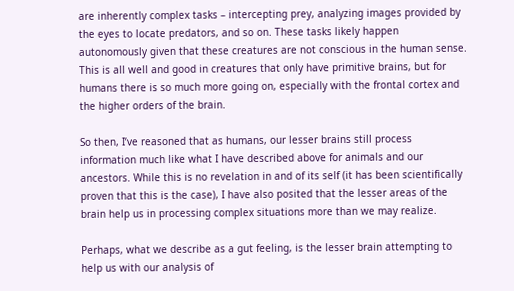are inherently complex tasks – intercepting prey, analyzing images provided by the eyes to locate predators, and so on. These tasks likely happen autonomously given that these creatures are not conscious in the human sense. This is all well and good in creatures that only have primitive brains, but for humans there is so much more going on, especially with the frontal cortex and the higher orders of the brain.

So then, I’ve reasoned that as humans, our lesser brains still process information much like what I have described above for animals and our ancestors. While this is no revelation in and of its self (it has been scientifically proven that this is the case), I have also posited that the lesser areas of the brain help us in processing complex situations more than we may realize.

Perhaps, what we describe as a gut feeling, is the lesser brain attempting to help us with our analysis of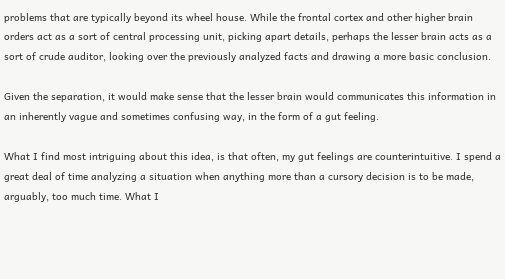problems that are typically beyond its wheel house. While the frontal cortex and other higher brain orders act as a sort of central processing unit, picking apart details, perhaps the lesser brain acts as a sort of crude auditor, looking over the previously analyzed facts and drawing a more basic conclusion.

Given the separation, it would make sense that the lesser brain would communicates this information in an inherently vague and sometimes confusing way, in the form of a gut feeling.

What I find most intriguing about this idea, is that often, my gut feelings are counterintuitive. I spend a great deal of time analyzing a situation when anything more than a cursory decision is to be made, arguably, too much time. What I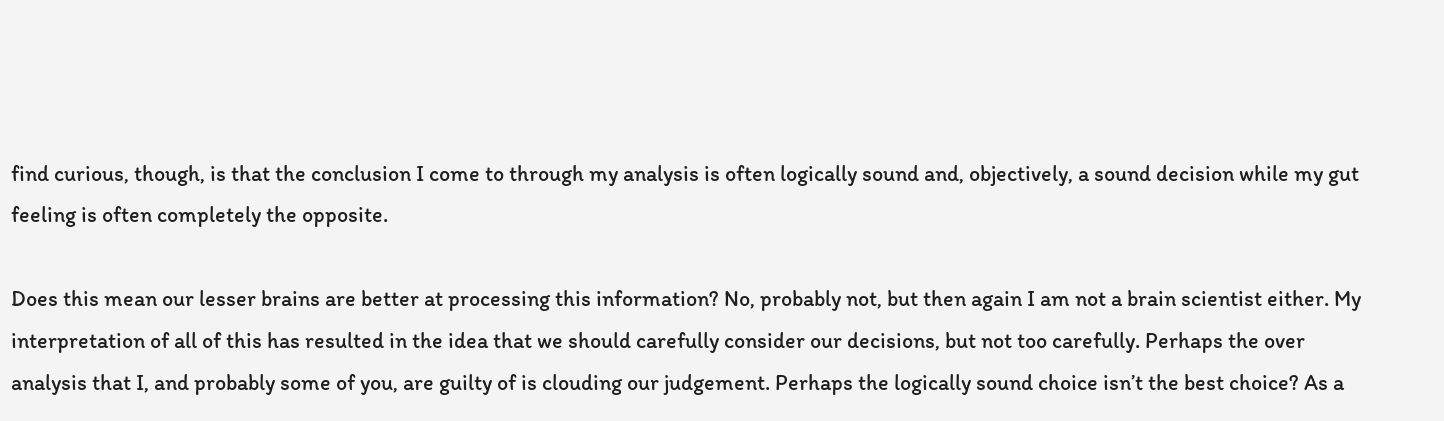find curious, though, is that the conclusion I come to through my analysis is often logically sound and, objectively, a sound decision while my gut feeling is often completely the opposite.

Does this mean our lesser brains are better at processing this information? No, probably not, but then again I am not a brain scientist either. My interpretation of all of this has resulted in the idea that we should carefully consider our decisions, but not too carefully. Perhaps the over analysis that I, and probably some of you, are guilty of is clouding our judgement. Perhaps the logically sound choice isn’t the best choice? As a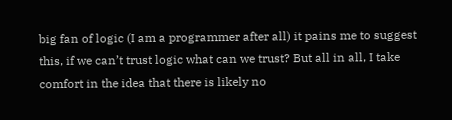big fan of logic (I am a programmer after all) it pains me to suggest this, if we can’t trust logic what can we trust? But all in all, I take comfort in the idea that there is likely no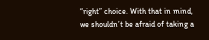“right” choice. With that in mind, we shouldn’t be afraid of taking a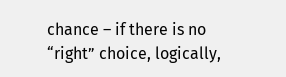chance – if there is no “right” choice, logically,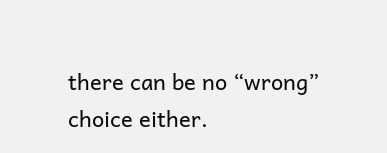there can be no “wrong” choice either.